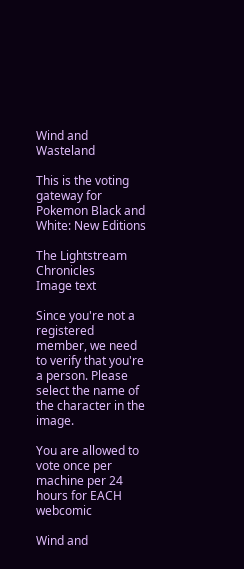Wind and Wasteland

This is the voting gateway for Pokemon Black and White: New Editions

The Lightstream Chronicles
Image text

Since you're not a registered member, we need to verify that you're a person. Please select the name of the character in the image.

You are allowed to vote once per machine per 24 hours for EACH webcomic

Wind and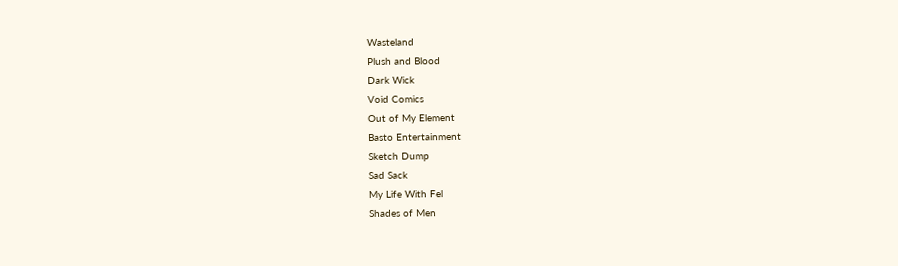Wasteland
Plush and Blood
Dark Wick
Void Comics
Out of My Element
Basto Entertainment
Sketch Dump
Sad Sack
My Life With Fel
Shades of Men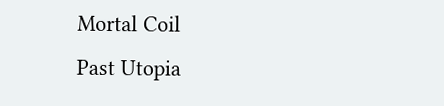Mortal Coil
Past Utopia